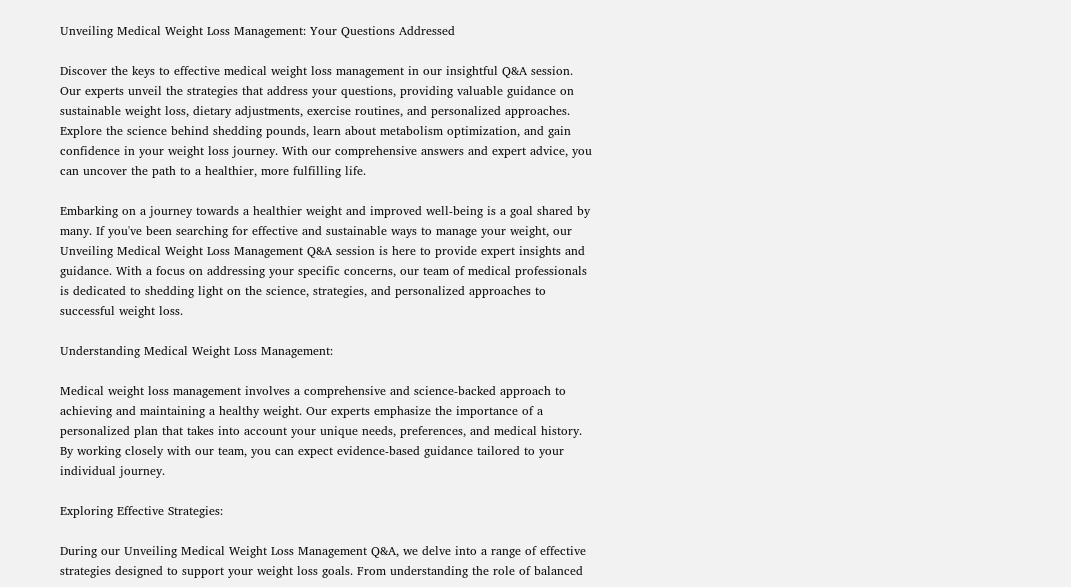Unveiling Medical Weight Loss Management: Your Questions Addressed

Discover the keys to effective medical weight loss management in our insightful Q&A session. Our experts unveil the strategies that address your questions, providing valuable guidance on sustainable weight loss, dietary adjustments, exercise routines, and personalized approaches. Explore the science behind shedding pounds, learn about metabolism optimization, and gain confidence in your weight loss journey. With our comprehensive answers and expert advice, you can uncover the path to a healthier, more fulfilling life.

Embarking on a journey towards a healthier weight and improved well-being is a goal shared by many. If you've been searching for effective and sustainable ways to manage your weight, our Unveiling Medical Weight Loss Management Q&A session is here to provide expert insights and guidance. With a focus on addressing your specific concerns, our team of medical professionals is dedicated to shedding light on the science, strategies, and personalized approaches to successful weight loss.

Understanding Medical Weight Loss Management:

Medical weight loss management involves a comprehensive and science-backed approach to achieving and maintaining a healthy weight. Our experts emphasize the importance of a personalized plan that takes into account your unique needs, preferences, and medical history. By working closely with our team, you can expect evidence-based guidance tailored to your individual journey.

Exploring Effective Strategies:

During our Unveiling Medical Weight Loss Management Q&A, we delve into a range of effective strategies designed to support your weight loss goals. From understanding the role of balanced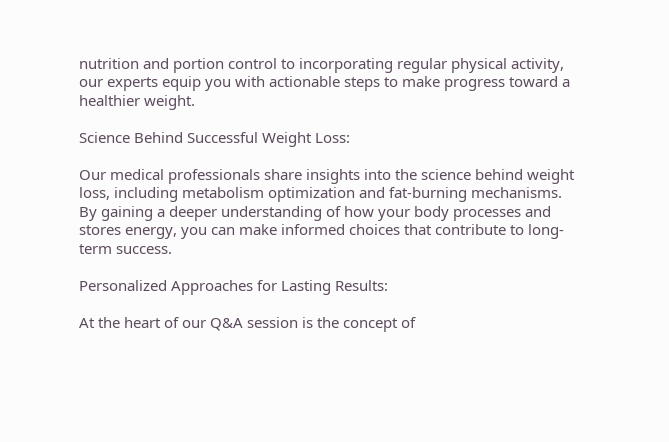nutrition and portion control to incorporating regular physical activity, our experts equip you with actionable steps to make progress toward a healthier weight.

Science Behind Successful Weight Loss:

Our medical professionals share insights into the science behind weight loss, including metabolism optimization and fat-burning mechanisms. By gaining a deeper understanding of how your body processes and stores energy, you can make informed choices that contribute to long-term success.

Personalized Approaches for Lasting Results:

At the heart of our Q&A session is the concept of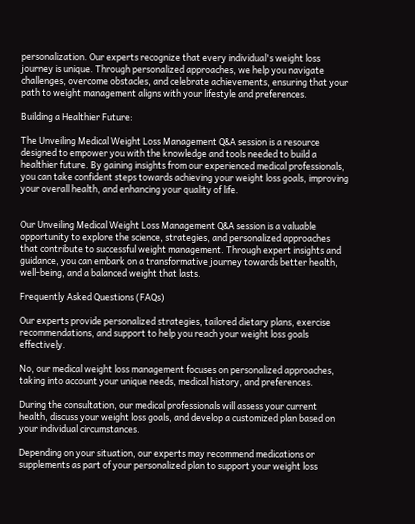personalization. Our experts recognize that every individual's weight loss journey is unique. Through personalized approaches, we help you navigate challenges, overcome obstacles, and celebrate achievements, ensuring that your path to weight management aligns with your lifestyle and preferences.

Building a Healthier Future:

The Unveiling Medical Weight Loss Management Q&A session is a resource designed to empower you with the knowledge and tools needed to build a healthier future. By gaining insights from our experienced medical professionals, you can take confident steps towards achieving your weight loss goals, improving your overall health, and enhancing your quality of life.


Our Unveiling Medical Weight Loss Management Q&A session is a valuable opportunity to explore the science, strategies, and personalized approaches that contribute to successful weight management. Through expert insights and guidance, you can embark on a transformative journey towards better health, well-being, and a balanced weight that lasts.

Frequently Asked Questions (FAQs)

Our experts provide personalized strategies, tailored dietary plans, exercise recommendations, and support to help you reach your weight loss goals effectively.

No, our medical weight loss management focuses on personalized approaches, taking into account your unique needs, medical history, and preferences.

During the consultation, our medical professionals will assess your current health, discuss your weight loss goals, and develop a customized plan based on your individual circumstances.

Depending on your situation, our experts may recommend medications or supplements as part of your personalized plan to support your weight loss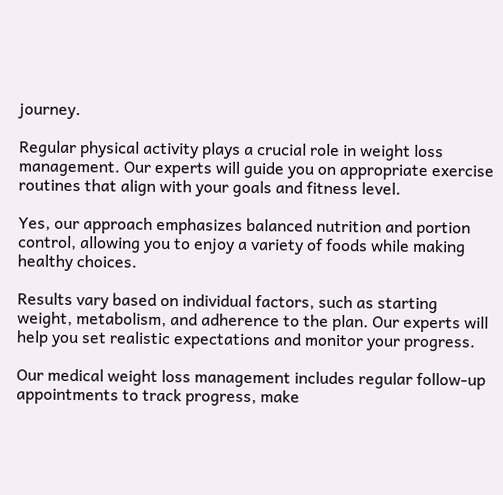journey.

Regular physical activity plays a crucial role in weight loss management. Our experts will guide you on appropriate exercise routines that align with your goals and fitness level.

Yes, our approach emphasizes balanced nutrition and portion control, allowing you to enjoy a variety of foods while making healthy choices.

Results vary based on individual factors, such as starting weight, metabolism, and adherence to the plan. Our experts will help you set realistic expectations and monitor your progress.

Our medical weight loss management includes regular follow-up appointments to track progress, make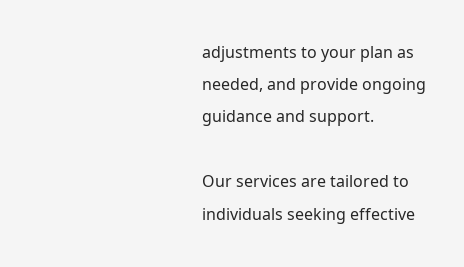adjustments to your plan as needed, and provide ongoing guidance and support.

Our services are tailored to individuals seeking effective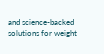and science-backed solutions for weight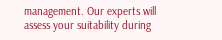management. Our experts will assess your suitability during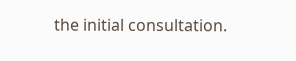the initial consultation.